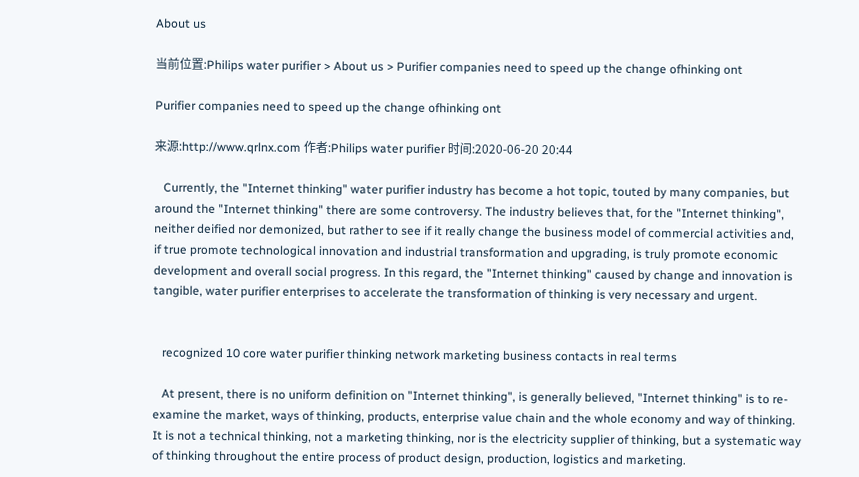About us

当前位置:Philips water purifier > About us > Purifier companies need to speed up the change ofhinking ont

Purifier companies need to speed up the change ofhinking ont

来源:http://www.qrlnx.com 作者:Philips water purifier 时间:2020-06-20 20:44

   Currently, the "Internet thinking" water purifier industry has become a hot topic, touted by many companies, but around the "Internet thinking" there are some controversy. The industry believes that, for the "Internet thinking", neither deified nor demonized, but rather to see if it really change the business model of commercial activities and, if true promote technological innovation and industrial transformation and upgrading, is truly promote economic development and overall social progress. In this regard, the "Internet thinking" caused by change and innovation is tangible, water purifier enterprises to accelerate the transformation of thinking is very necessary and urgent.


   recognized 10 core water purifier thinking network marketing business contacts in real terms

   At present, there is no uniform definition on "Internet thinking", is generally believed, "Internet thinking" is to re-examine the market, ways of thinking, products, enterprise value chain and the whole economy and way of thinking. It is not a technical thinking, not a marketing thinking, nor is the electricity supplier of thinking, but a systematic way of thinking throughout the entire process of product design, production, logistics and marketing.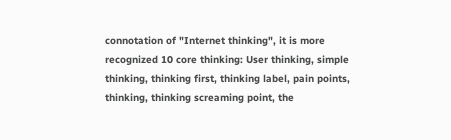connotation of "Internet thinking", it is more recognized 10 core thinking: User thinking, simple thinking, thinking first, thinking label, pain points, thinking, thinking screaming point, the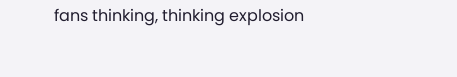fans thinking, thinking explosion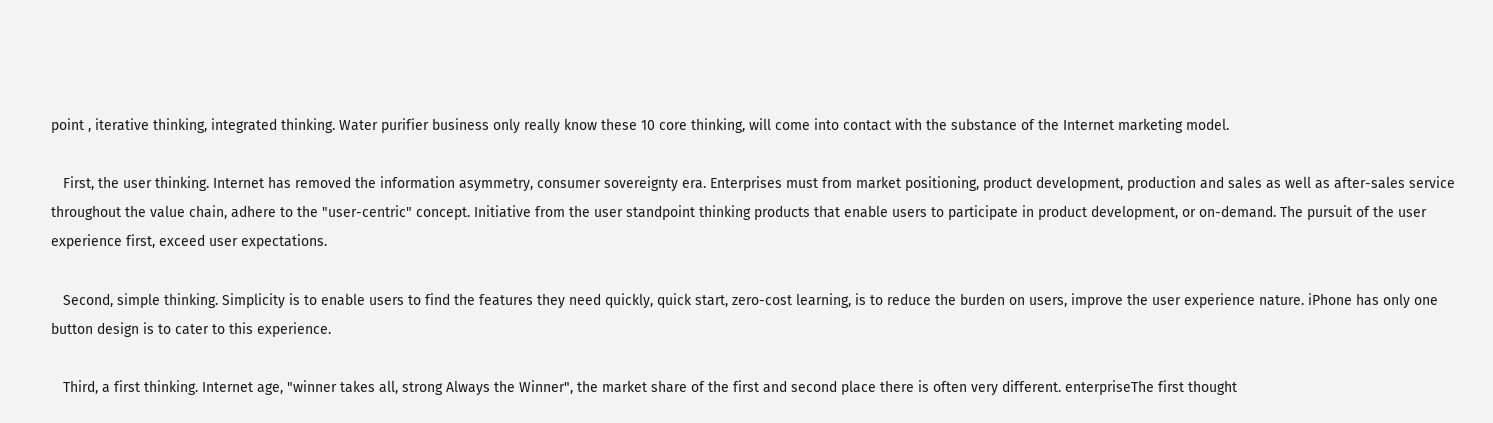point , iterative thinking, integrated thinking. Water purifier business only really know these 10 core thinking, will come into contact with the substance of the Internet marketing model.

   First, the user thinking. Internet has removed the information asymmetry, consumer sovereignty era. Enterprises must from market positioning, product development, production and sales as well as after-sales service throughout the value chain, adhere to the "user-centric" concept. Initiative from the user standpoint thinking products that enable users to participate in product development, or on-demand. The pursuit of the user experience first, exceed user expectations.

   Second, simple thinking. Simplicity is to enable users to find the features they need quickly, quick start, zero-cost learning, is to reduce the burden on users, improve the user experience nature. iPhone has only one button design is to cater to this experience.

   Third, a first thinking. Internet age, "winner takes all, strong Always the Winner", the market share of the first and second place there is often very different. enterpriseThe first thought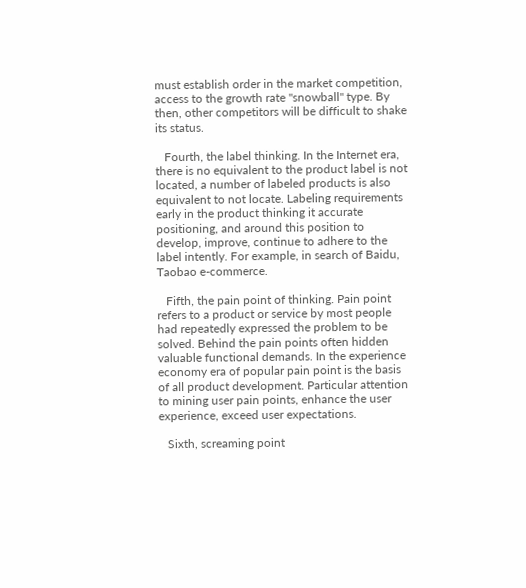must establish order in the market competition, access to the growth rate "snowball" type. By then, other competitors will be difficult to shake its status.

   Fourth, the label thinking. In the Internet era, there is no equivalent to the product label is not located, a number of labeled products is also equivalent to not locate. Labeling requirements early in the product thinking it accurate positioning, and around this position to develop, improve, continue to adhere to the label intently. For example, in search of Baidu, Taobao e-commerce.

   Fifth, the pain point of thinking. Pain point refers to a product or service by most people had repeatedly expressed the problem to be solved. Behind the pain points often hidden valuable functional demands. In the experience economy era of popular pain point is the basis of all product development. Particular attention to mining user pain points, enhance the user experience, exceed user expectations.

   Sixth, screaming point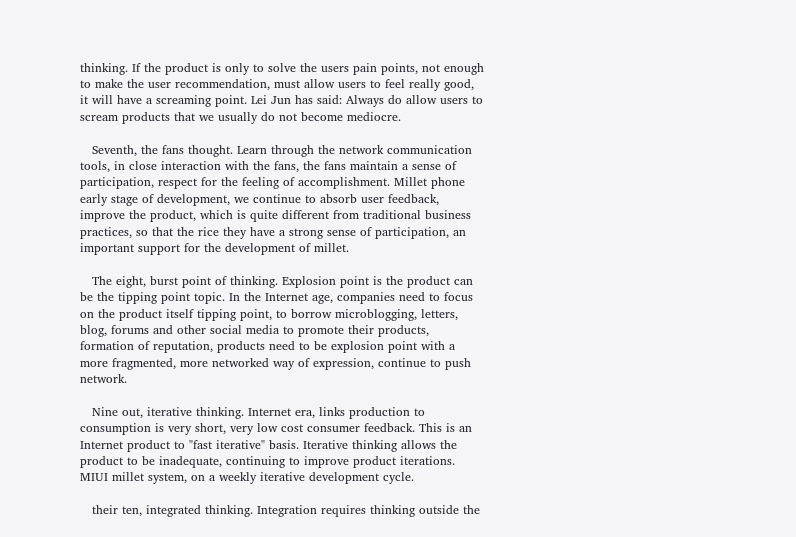thinking. If the product is only to solve the users pain points, not enough to make the user recommendation, must allow users to feel really good, it will have a screaming point. Lei Jun has said: Always do allow users to scream products that we usually do not become mediocre.

   Seventh, the fans thought. Learn through the network communication tools, in close interaction with the fans, the fans maintain a sense of participation, respect for the feeling of accomplishment. Millet phone early stage of development, we continue to absorb user feedback, improve the product, which is quite different from traditional business practices, so that the rice they have a strong sense of participation, an important support for the development of millet.

   The eight, burst point of thinking. Explosion point is the product can be the tipping point topic. In the Internet age, companies need to focus on the product itself tipping point, to borrow microblogging, letters, blog, forums and other social media to promote their products, formation of reputation, products need to be explosion point with a more fragmented, more networked way of expression, continue to push network.

   Nine out, iterative thinking. Internet era, links production to consumption is very short, very low cost consumer feedback. This is an Internet product to "fast iterative" basis. Iterative thinking allows the product to be inadequate, continuing to improve product iterations. MIUI millet system, on a weekly iterative development cycle.

   their ten, integrated thinking. Integration requires thinking outside the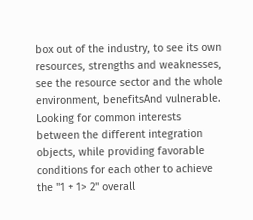box out of the industry, to see its own resources, strengths and weaknesses, see the resource sector and the whole environment, benefitsAnd vulnerable. Looking for common interests between the different integration objects, while providing favorable conditions for each other to achieve the "1 + 1> 2" overall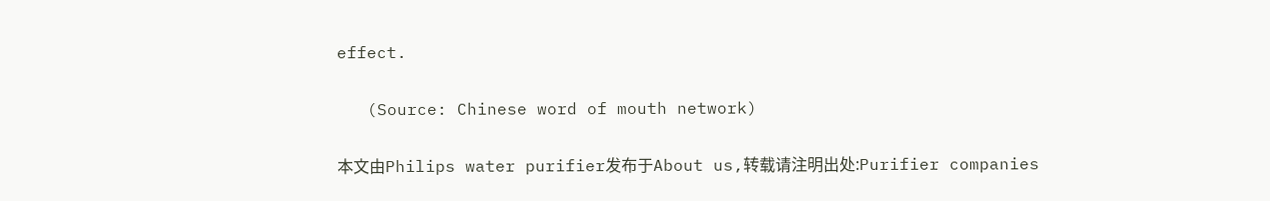effect.

   (Source: Chinese word of mouth network)

本文由Philips water purifier发布于About us,转载请注明出处:Purifier companies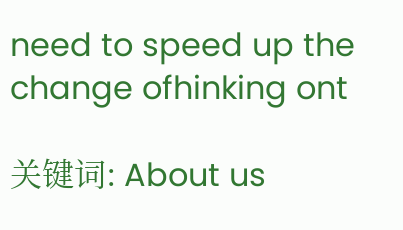need to speed up the change ofhinking ont

关键词: About us